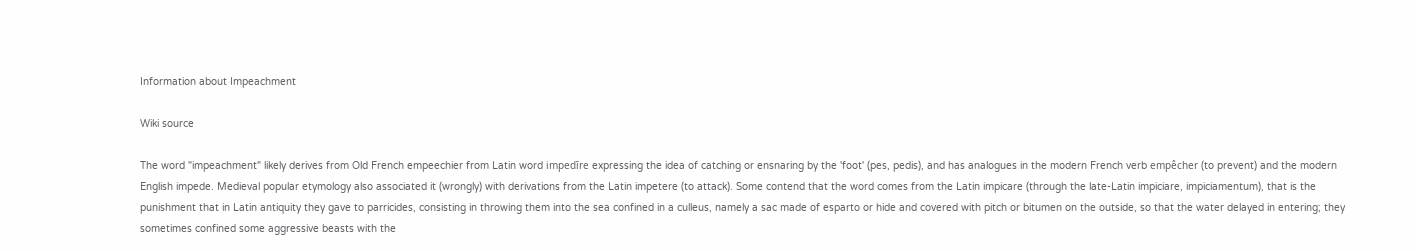Information about Impeachment

Wiki source

The word "impeachment" likely derives from Old French empeechier from Latin word impedīre expressing the idea of catching or ensnaring by the 'foot' (pes, pedis), and has analogues in the modern French verb empêcher (to prevent) and the modern English impede. Medieval popular etymology also associated it (wrongly) with derivations from the Latin impetere (to attack). Some contend that the word comes from the Latin impicare (through the late-Latin impiciare, impiciamentum), that is the punishment that in Latin antiquity they gave to parricides, consisting in throwing them into the sea confined in a culleus, namely a sac made of esparto or hide and covered with pitch or bitumen on the outside, so that the water delayed in entering; they sometimes confined some aggressive beasts with the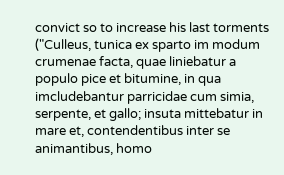convict so to increase his last torments ("Culleus, tunica ex sparto im modum crumenae facta, quae liniebatur a populo pice et bitumine, in qua imcludebantur parricidae cum simia, serpente, et gallo; insuta mittebatur in mare et, contendentibus inter se animantibus, homo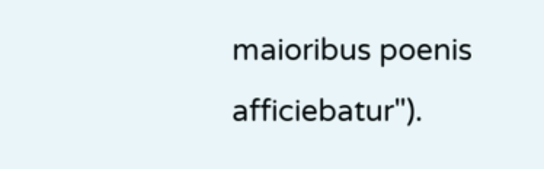maioribus poenis afficiebatur").